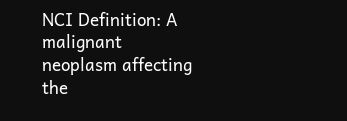NCI Definition: A malignant neoplasm affecting the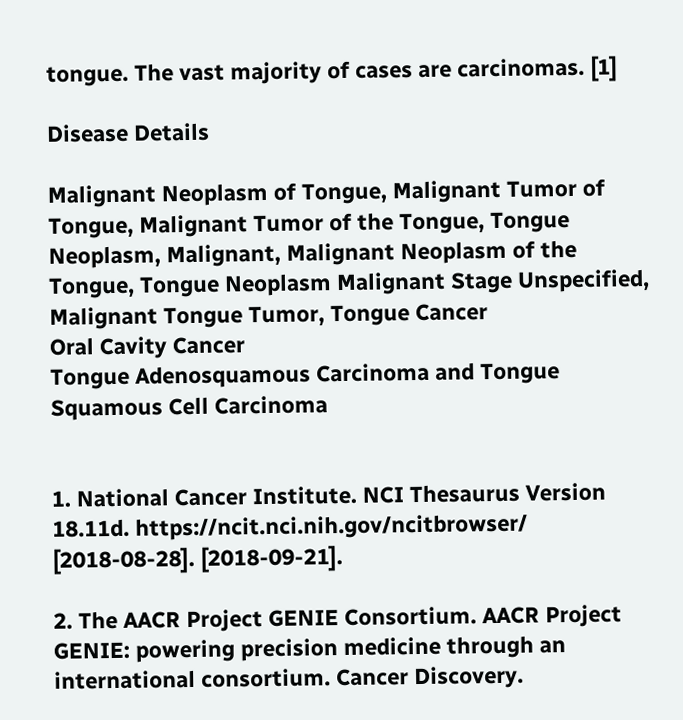tongue. The vast majority of cases are carcinomas. [1]

Disease Details

Malignant Neoplasm of Tongue, Malignant Tumor of Tongue, Malignant Tumor of the Tongue, Tongue Neoplasm, Malignant, Malignant Neoplasm of the Tongue, Tongue Neoplasm Malignant Stage Unspecified, Malignant Tongue Tumor, Tongue Cancer
Oral Cavity Cancer
Tongue Adenosquamous Carcinoma and Tongue Squamous Cell Carcinoma


1. National Cancer Institute. NCI Thesaurus Version 18.11d. https://ncit.nci.nih.gov/ncitbrowser/ [2018-08-28]. [2018-09-21].

2. The AACR Project GENIE Consortium. AACR Project GENIE: powering precision medicine through an international consortium. Cancer Discovery.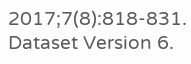2017;7(8):818-831. Dataset Version 6.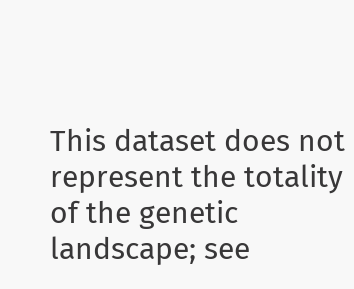This dataset does not represent the totality of the genetic landscape; see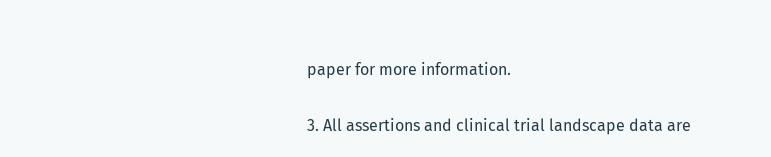paper for more information.

3. All assertions and clinical trial landscape data are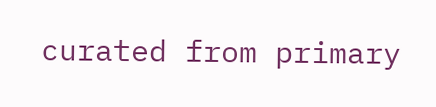curated from primary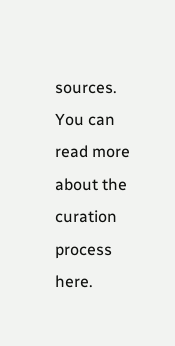sources. You can read more about the curation process here.